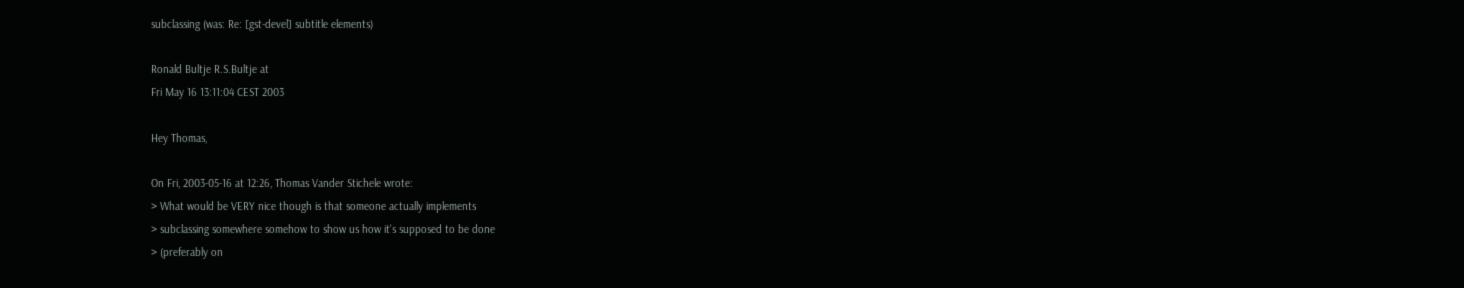subclassing (was: Re: [gst-devel] subtitle elements)

Ronald Bultje R.S.Bultje at
Fri May 16 13:11:04 CEST 2003

Hey Thomas,

On Fri, 2003-05-16 at 12:26, Thomas Vander Stichele wrote:
> What would be VERY nice though is that someone actually implements
> subclassing somewhere somehow to show us how it's supposed to be done
> (preferably on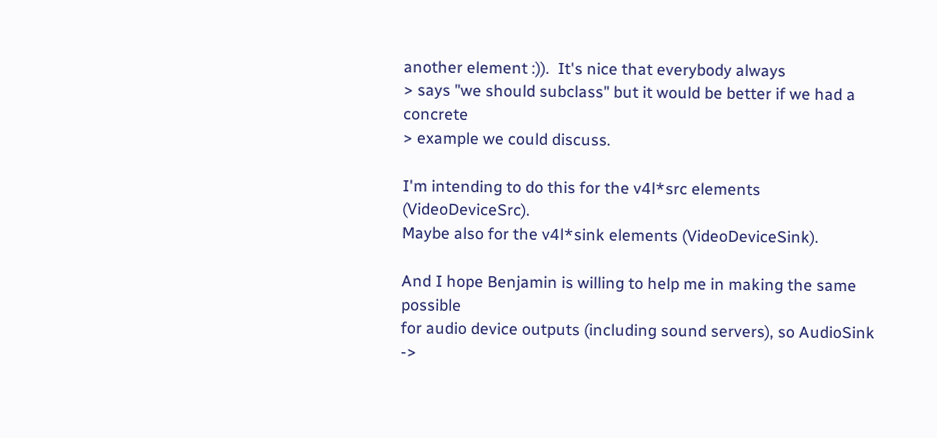another element :)).  It's nice that everybody always
> says "we should subclass" but it would be better if we had a concrete
> example we could discuss.

I'm intending to do this for the v4l*src elements (VideoDeviceSrc).
Maybe also for the v4l*sink elements (VideoDeviceSink).

And I hope Benjamin is willing to help me in making the same possible
for audio device outputs (including sound servers), so AudioSink ->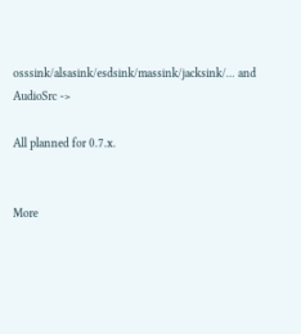osssink/alsasink/esdsink/massink/jacksink/... and AudioSrc ->

All planned for 0.7.x.


More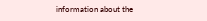information about the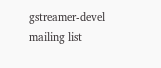gstreamer-devel mailing list